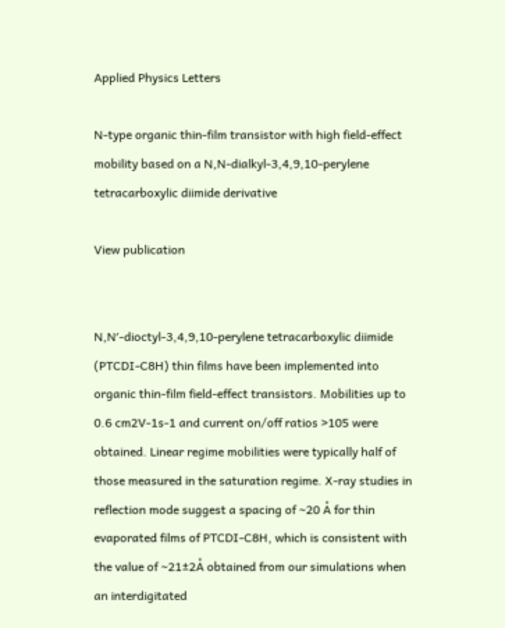Applied Physics Letters

N-type organic thin-film transistor with high field-effect mobility based on a N,N-dialkyl-3,4,9,10-perylene tetracarboxylic diimide derivative

View publication


N,N′-dioctyl-3,4,9,10-perylene tetracarboxylic diimide (PTCDI-C8H) thin films have been implemented into organic thin-film field-effect transistors. Mobilities up to 0.6 cm2V-1s-1 and current on/off ratios >105 were obtained. Linear regime mobilities were typically half of those measured in the saturation regime. X-ray studies in reflection mode suggest a spacing of ∼20 Å for thin evaporated films of PTCDI-C8H, which is consistent with the value of ∼21±2Å obtained from our simulations when an interdigitated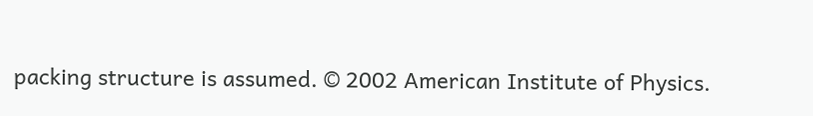packing structure is assumed. © 2002 American Institute of Physics.